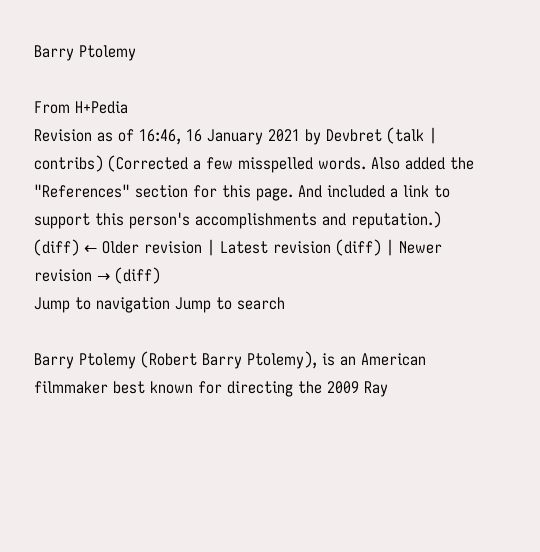Barry Ptolemy

From H+Pedia
Revision as of 16:46, 16 January 2021 by Devbret (talk | contribs) (Corrected a few misspelled words. Also added the "References" section for this page. And included a link to support this person's accomplishments and reputation.)
(diff) ← Older revision | Latest revision (diff) | Newer revision → (diff)
Jump to navigation Jump to search

Barry Ptolemy (Robert Barry Ptolemy), is an American filmmaker best known for directing the 2009 Ray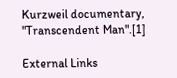Kurzweil documentary, "Transcendent Man".[1]

External Links